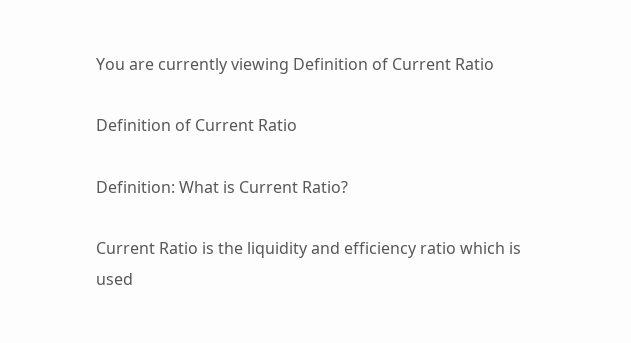You are currently viewing Definition of Current Ratio

Definition of Current Ratio

Definition: What is Current Ratio?

Current Ratio is the liquidity and efficiency ratio which is used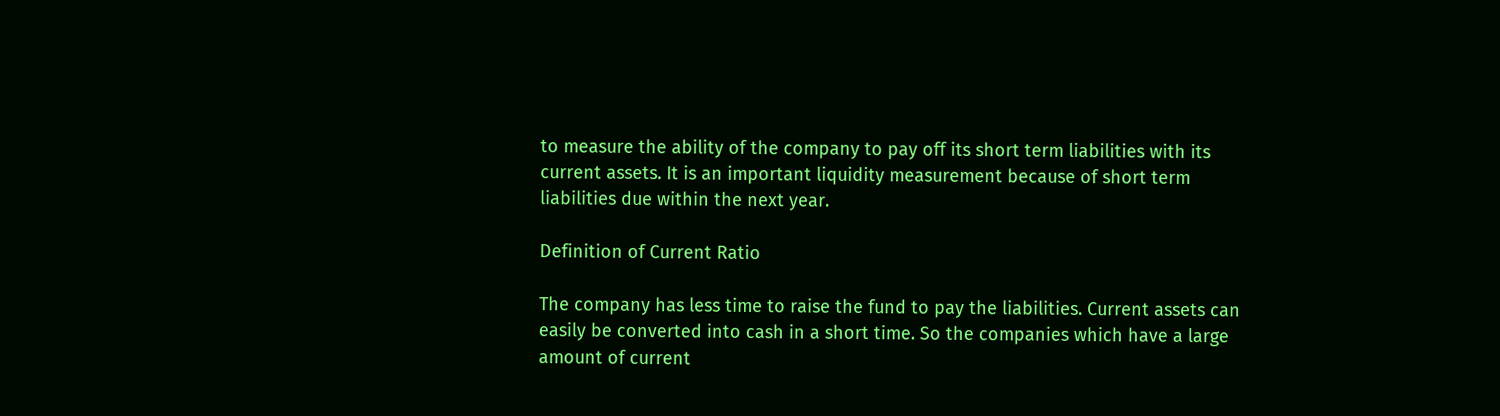to measure the ability of the company to pay off its short term liabilities with its current assets. It is an important liquidity measurement because of short term liabilities due within the next year.

Definition of Current Ratio

The company has less time to raise the fund to pay the liabilities. Current assets can easily be converted into cash in a short time. So the companies which have a large amount of current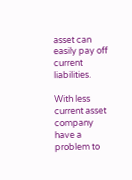asset can easily pay off current liabilities.

With less current asset company have a problem to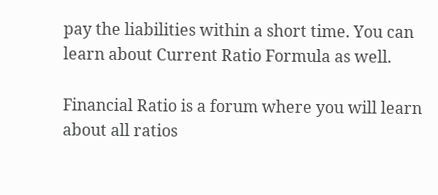pay the liabilities within a short time. You can learn about Current Ratio Formula as well.

Financial Ratio is a forum where you will learn about all ratios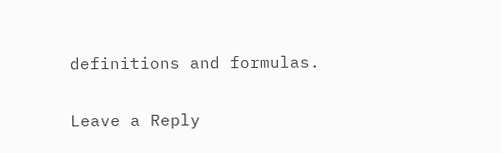definitions and formulas.

Leave a Reply